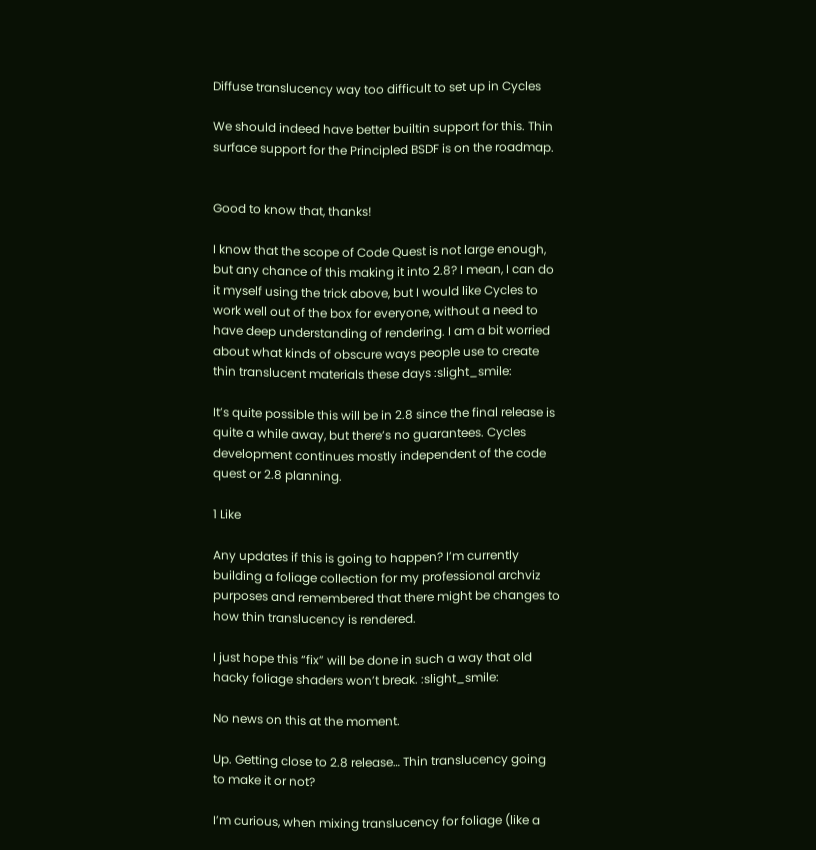Diffuse translucency way too difficult to set up in Cycles

We should indeed have better builtin support for this. Thin surface support for the Principled BSDF is on the roadmap.


Good to know that, thanks!

I know that the scope of Code Quest is not large enough, but any chance of this making it into 2.8? I mean, I can do it myself using the trick above, but I would like Cycles to work well out of the box for everyone, without a need to have deep understanding of rendering. I am a bit worried about what kinds of obscure ways people use to create thin translucent materials these days :slight_smile:

It’s quite possible this will be in 2.8 since the final release is quite a while away, but there’s no guarantees. Cycles development continues mostly independent of the code quest or 2.8 planning.

1 Like

Any updates if this is going to happen? I’m currently building a foliage collection for my professional archviz purposes and remembered that there might be changes to how thin translucency is rendered.

I just hope this “fix” will be done in such a way that old hacky foliage shaders won’t break. :slight_smile:

No news on this at the moment.

Up. Getting close to 2.8 release… Thin translucency going to make it or not?

I’m curious, when mixing translucency for foliage (like a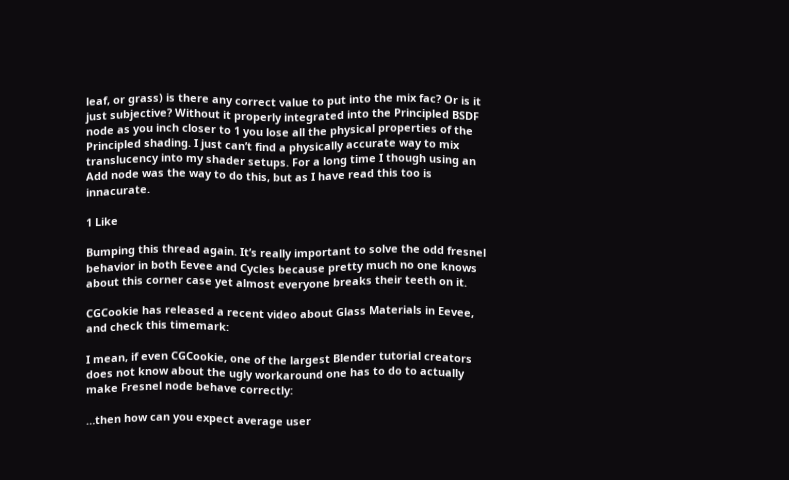leaf, or grass) is there any correct value to put into the mix fac? Or is it just subjective? Without it properly integrated into the Principled BSDF node as you inch closer to 1 you lose all the physical properties of the Principled shading. I just can’t find a physically accurate way to mix translucency into my shader setups. For a long time I though using an Add node was the way to do this, but as I have read this too is innacurate.

1 Like

Bumping this thread again. It’s really important to solve the odd fresnel behavior in both Eevee and Cycles because pretty much no one knows about this corner case yet almost everyone breaks their teeth on it.

CGCookie has released a recent video about Glass Materials in Eevee, and check this timemark:

I mean, if even CGCookie, one of the largest Blender tutorial creators does not know about the ugly workaround one has to do to actually make Fresnel node behave correctly:

…then how can you expect average user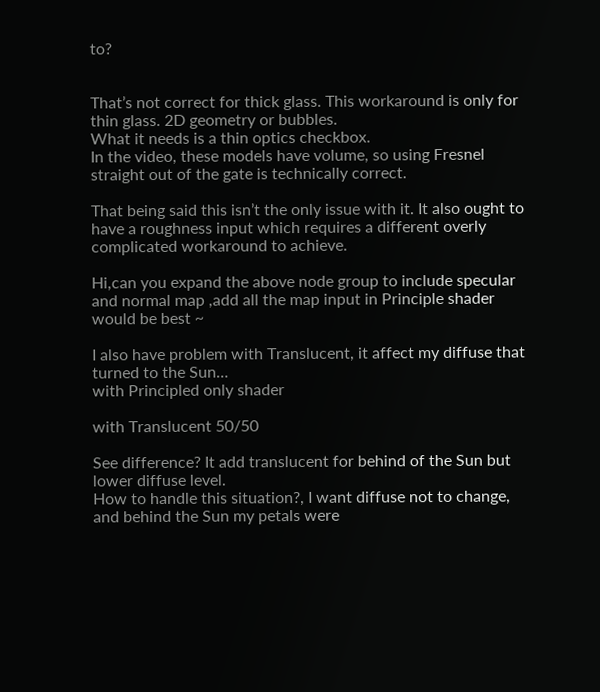to?


That’s not correct for thick glass. This workaround is only for thin glass. 2D geometry or bubbles.
What it needs is a thin optics checkbox.
In the video, these models have volume, so using Fresnel straight out of the gate is technically correct.

That being said this isn’t the only issue with it. It also ought to have a roughness input which requires a different overly complicated workaround to achieve.

Hi,can you expand the above node group to include specular and normal map ,add all the map input in Principle shader would be best ~

I also have problem with Translucent, it affect my diffuse that turned to the Sun…
with Principled only shader

with Translucent 50/50

See difference? It add translucent for behind of the Sun but lower diffuse level.
How to handle this situation?, I want diffuse not to change, and behind the Sun my petals were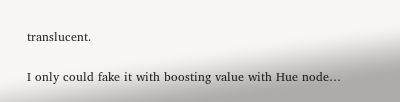translucent.

I only could fake it with boosting value with Hue node…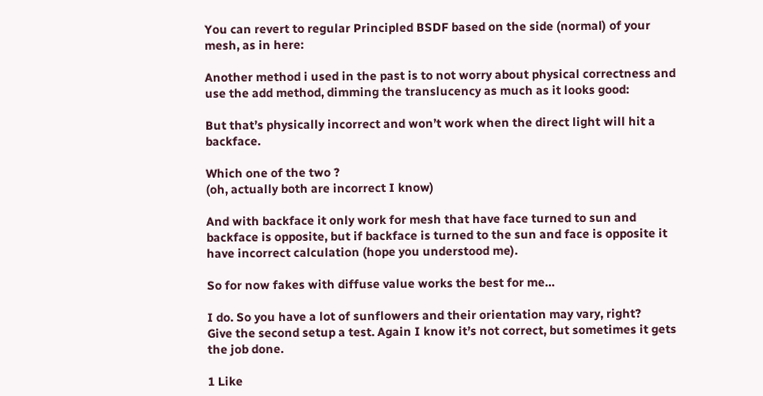You can revert to regular Principled BSDF based on the side (normal) of your mesh, as in here:

Another method i used in the past is to not worry about physical correctness and use the add method, dimming the translucency as much as it looks good:

But that’s physically incorrect and won’t work when the direct light will hit a backface.

Which one of the two ?
(oh, actually both are incorrect I know)

And with backface it only work for mesh that have face turned to sun and backface is opposite, but if backface is turned to the sun and face is opposite it have incorrect calculation (hope you understood me).

So for now fakes with diffuse value works the best for me…

I do. So you have a lot of sunflowers and their orientation may vary, right?
Give the second setup a test. Again I know it’s not correct, but sometimes it gets the job done.

1 Like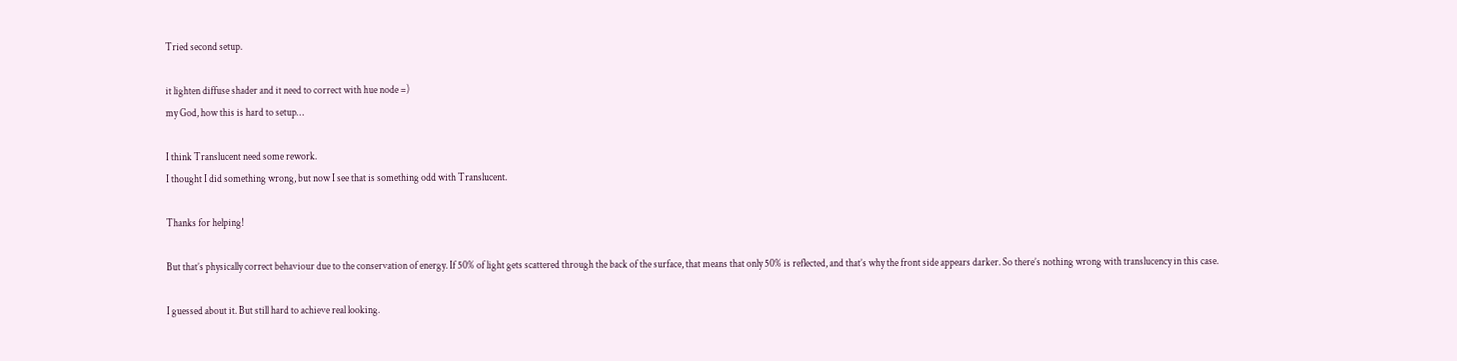Tried second setup.

it lighten diffuse shader and it need to correct with hue node =)
my God, how this is hard to setup…

I think Translucent need some rework.
I thought I did something wrong, but now I see that is something odd with Translucent.

Thanks for helping!

But that’s physically correct behaviour due to the conservation of energy. If 50% of light gets scattered through the back of the surface, that means that only 50% is reflected, and that’s why the front side appears darker. So there’s nothing wrong with translucency in this case.

I guessed about it. But still hard to achieve real looking.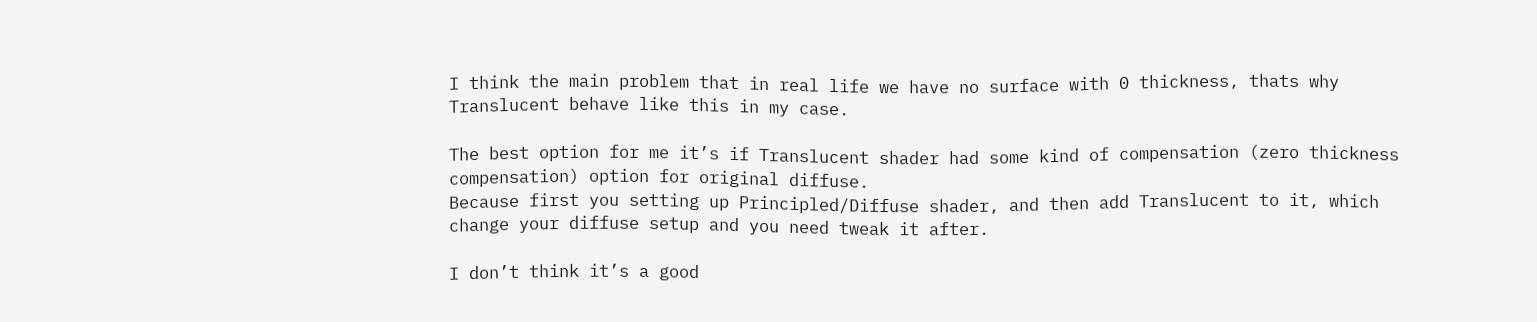I think the main problem that in real life we have no surface with 0 thickness, thats why Translucent behave like this in my case.

The best option for me it’s if Translucent shader had some kind of compensation (zero thickness compensation) option for original diffuse.
Because first you setting up Principled/Diffuse shader, and then add Translucent to it, which change your diffuse setup and you need tweak it after.

I don’t think it’s a good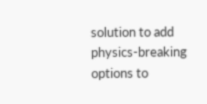solution to add physics-breaking options to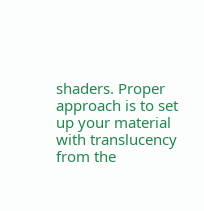shaders. Proper approach is to set up your material with translucency from the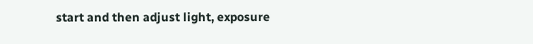start and then adjust light, exposure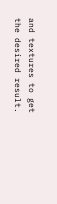and textures to get the desired result.